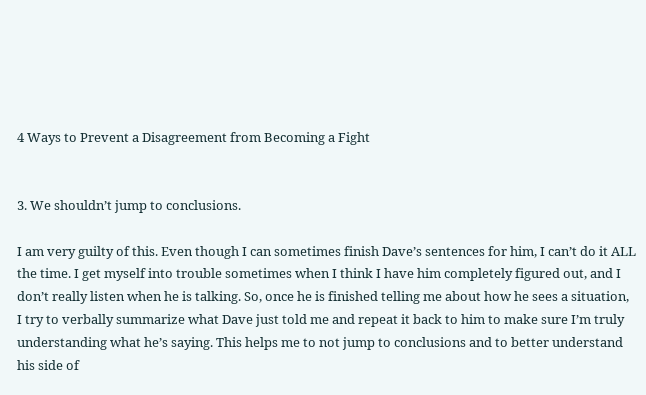4 Ways to Prevent a Disagreement from Becoming a Fight


3. We shouldn’t jump to conclusions.

I am very guilty of this. Even though I can sometimes finish Dave’s sentences for him, I can’t do it ALL the time. I get myself into trouble sometimes when I think I have him completely figured out, and I don’t really listen when he is talking. So, once he is finished telling me about how he sees a situation, I try to verbally summarize what Dave just told me and repeat it back to him to make sure I’m truly understanding what he’s saying. This helps me to not jump to conclusions and to better understand his side of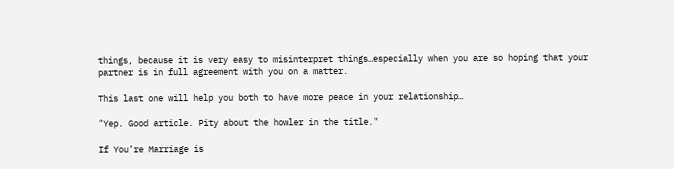things, because it is very easy to misinterpret things…especially when you are so hoping that your partner is in full agreement with you on a matter.

This last one will help you both to have more peace in your relationship…

"Yep. Good article. Pity about the howler in the title."

If You’re Marriage is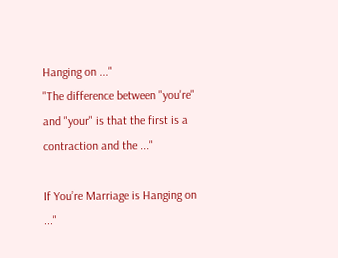Hanging on ..."
"The difference between "you're" and "your" is that the first is a contraction and the ..."

If You’re Marriage is Hanging on ..."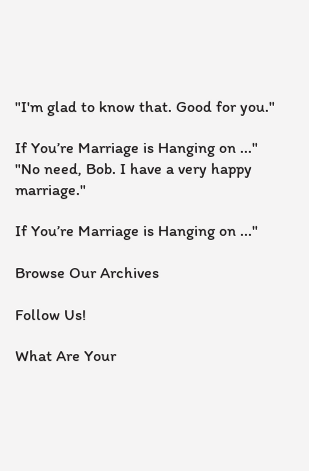"I'm glad to know that. Good for you."

If You’re Marriage is Hanging on ..."
"No need, Bob. I have a very happy marriage."

If You’re Marriage is Hanging on ..."

Browse Our Archives

Follow Us!

What Are Your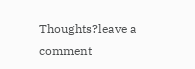Thoughts?leave a comment